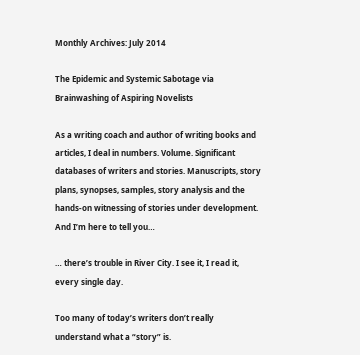Monthly Archives: July 2014

The Epidemic and Systemic Sabotage via Brainwashing of Aspiring Novelists

As a writing coach and author of writing books and articles, I deal in numbers. Volume. Significant databases of writers and stories. Manuscripts, story plans, synopses, samples, story analysis and the hands-on witnessing of stories under development. And I’m here to tell you…

… there’s trouble in River City. I see it, I read it, every single day.

Too many of today’s writers don’t really understand what a “story” is.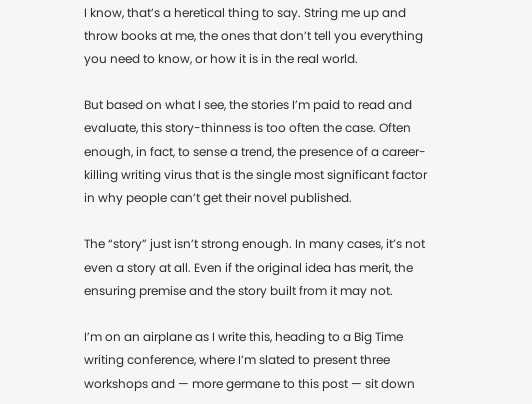I know, that’s a heretical thing to say. String me up and throw books at me, the ones that don’t tell you everything you need to know, or how it is in the real world.

But based on what I see, the stories I’m paid to read and evaluate, this story-thinness is too often the case. Often enough, in fact, to sense a trend, the presence of a career-killing writing virus that is the single most significant factor in why people can’t get their novel published.

The “story” just isn’t strong enough. In many cases, it’s not even a story at all. Even if the original idea has merit, the ensuring premise and the story built from it may not.

I’m on an airplane as I write this, heading to a Big Time writing conference, where I’m slated to present three workshops and — more germane to this post — sit down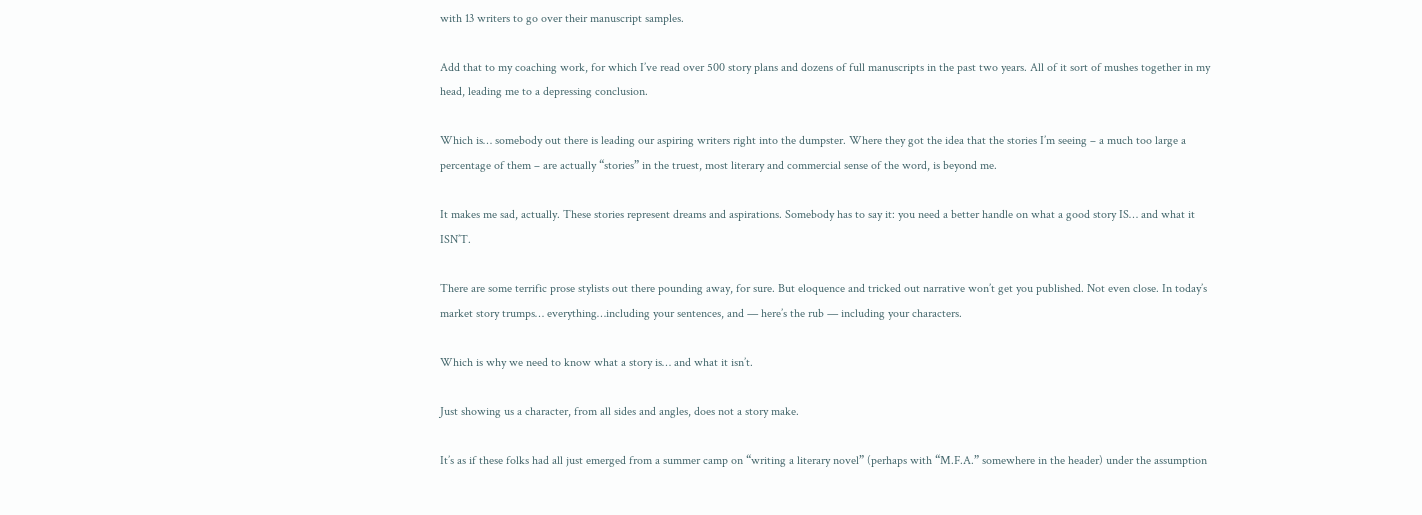with 13 writers to go over their manuscript samples.

Add that to my coaching work, for which I’ve read over 500 story plans and dozens of full manuscripts in the past two years. All of it sort of mushes together in my head, leading me to a depressing conclusion.

Which is… somebody out there is leading our aspiring writers right into the dumpster. Where they got the idea that the stories I’m seeing – a much too large a percentage of them – are actually “stories” in the truest, most literary and commercial sense of the word, is beyond me.

It makes me sad, actually. These stories represent dreams and aspirations. Somebody has to say it: you need a better handle on what a good story IS… and what it ISN’T.

There are some terrific prose stylists out there pounding away, for sure. But eloquence and tricked out narrative won’t get you published. Not even close. In today’s market story trumps… everything…including your sentences, and — here’s the rub — including your characters.

Which is why we need to know what a story is… and what it isn’t.

Just showing us a character, from all sides and angles, does not a story make.

It’s as if these folks had all just emerged from a summer camp on “writing a literary novel” (perhaps with “M.F.A.” somewhere in the header) under the assumption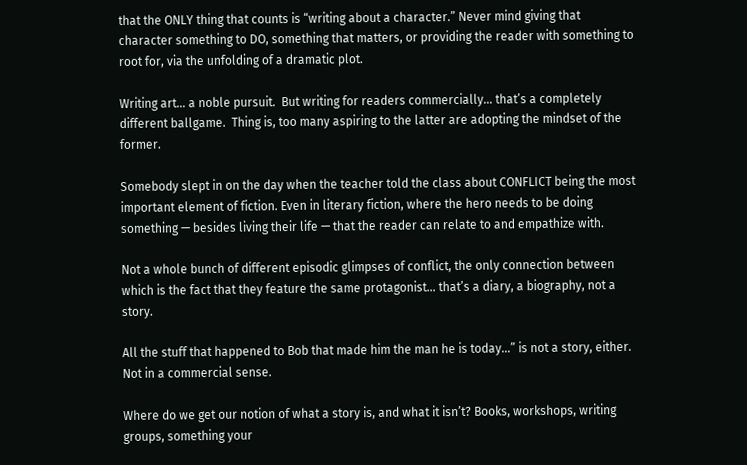that the ONLY thing that counts is “writing about a character.” Never mind giving that character something to DO, something that matters, or providing the reader with something to root for, via the unfolding of a dramatic plot.

Writing art… a noble pursuit.  But writing for readers commercially… that’s a completely different ballgame.  Thing is, too many aspiring to the latter are adopting the mindset of the former.

Somebody slept in on the day when the teacher told the class about CONFLICT being the most important element of fiction. Even in literary fiction, where the hero needs to be doing something — besides living their life — that the reader can relate to and empathize with.

Not a whole bunch of different episodic glimpses of conflict, the only connection between which is the fact that they feature the same protagonist… that’s a diary, a biography, not a story.

All the stuff that happened to Bob that made him the man he is today…” is not a story, either.  Not in a commercial sense.

Where do we get our notion of what a story is, and what it isn’t? Books, workshops, writing groups, something your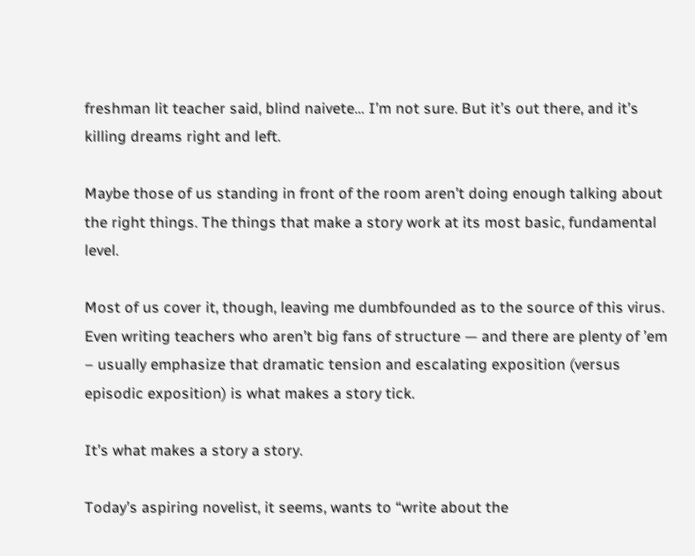freshman lit teacher said, blind naivete… I’m not sure. But it’s out there, and it’s killing dreams right and left.

Maybe those of us standing in front of the room aren’t doing enough talking about the right things. The things that make a story work at its most basic, fundamental level.

Most of us cover it, though, leaving me dumbfounded as to the source of this virus. Even writing teachers who aren’t big fans of structure — and there are plenty of ’em – usually emphasize that dramatic tension and escalating exposition (versus episodic exposition) is what makes a story tick.

It’s what makes a story a story.

Today’s aspiring novelist, it seems, wants to “write about the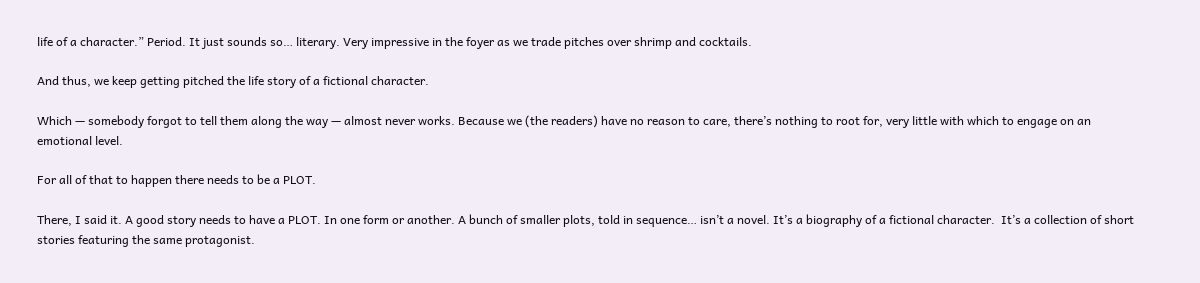life of a character.” Period. It just sounds so… literary. Very impressive in the foyer as we trade pitches over shrimp and cocktails.

And thus, we keep getting pitched the life story of a fictional character.

Which — somebody forgot to tell them along the way — almost never works. Because we (the readers) have no reason to care, there’s nothing to root for, very little with which to engage on an emotional level.

For all of that to happen there needs to be a PLOT.

There, I said it. A good story needs to have a PLOT. In one form or another. A bunch of smaller plots, told in sequence… isn’t a novel. It’s a biography of a fictional character.  It’s a collection of short stories featuring the same protagonist.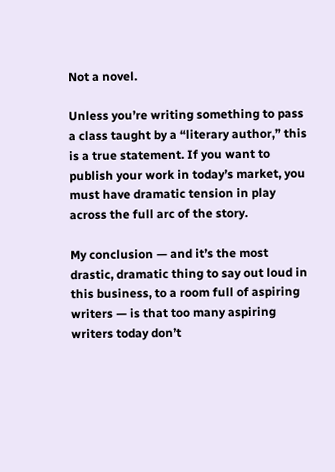Not a novel.

Unless you’re writing something to pass a class taught by a “literary author,” this is a true statement. If you want to publish your work in today’s market, you must have dramatic tension in play across the full arc of the story.

My conclusion — and it’s the most drastic, dramatic thing to say out loud in this business, to a room full of aspiring writers — is that too many aspiring writers today don’t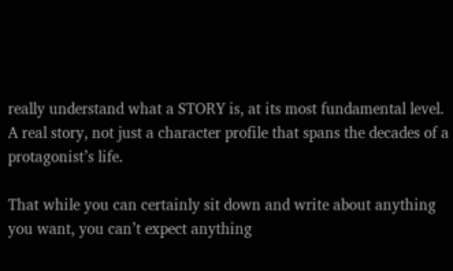really understand what a STORY is, at its most fundamental level. A real story, not just a character profile that spans the decades of a protagonist’s life.

That while you can certainly sit down and write about anything you want, you can’t expect anything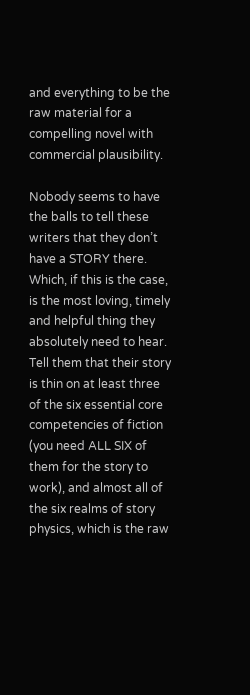and everything to be the raw material for a compelling novel with commercial plausibility.

Nobody seems to have the balls to tell these writers that they don’t have a STORY there. Which, if this is the case, is the most loving, timely and helpful thing they absolutely need to hear. Tell them that their story is thin on at least three of the six essential core competencies of fiction (you need ALL SIX of them for the story to work), and almost all of the six realms of story physics, which is the raw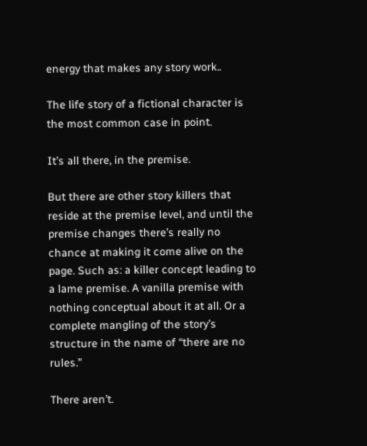energy that makes any story work..

The life story of a fictional character is the most common case in point.

It’s all there, in the premise.

But there are other story killers that reside at the premise level, and until the premise changes there’s really no chance at making it come alive on the page. Such as: a killer concept leading to a lame premise. A vanilla premise with nothing conceptual about it at all. Or a complete mangling of the story’s structure in the name of “there are no rules.”

There aren’t.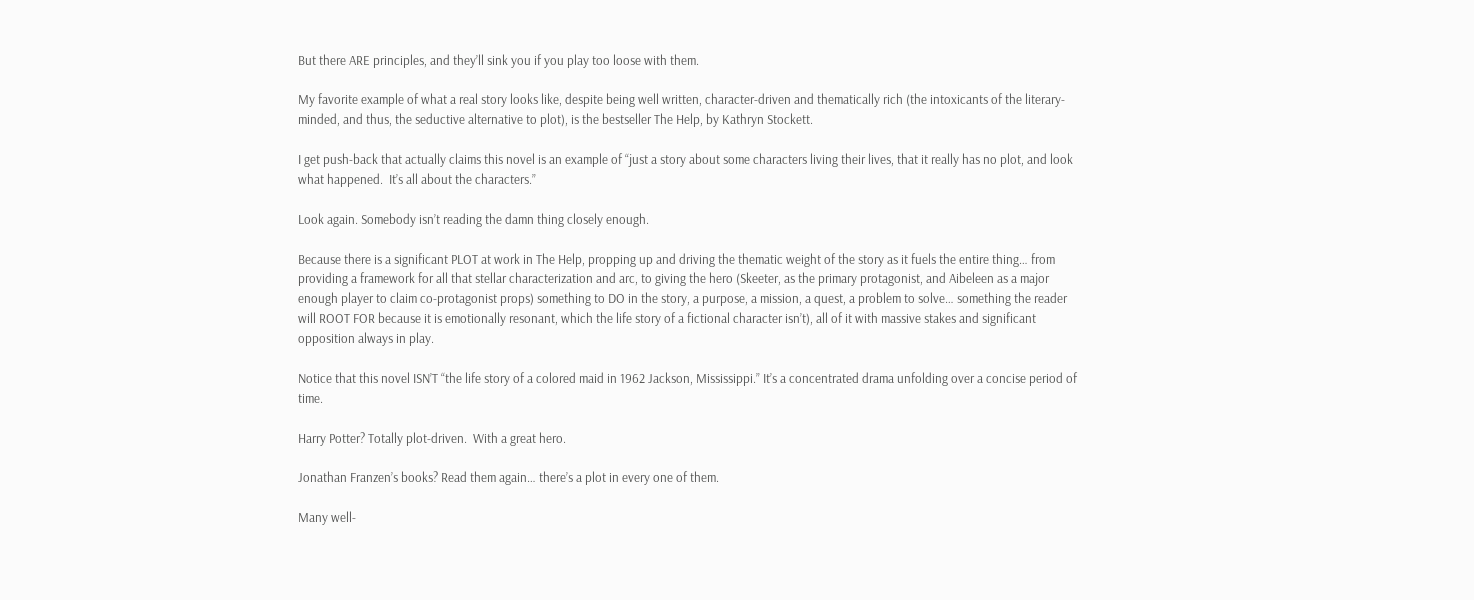But there ARE principles, and they’ll sink you if you play too loose with them.

My favorite example of what a real story looks like, despite being well written, character-driven and thematically rich (the intoxicants of the literary-minded, and thus, the seductive alternative to plot), is the bestseller The Help, by Kathryn Stockett.

I get push-back that actually claims this novel is an example of “just a story about some characters living their lives, that it really has no plot, and look what happened.  It’s all about the characters.”

Look again. Somebody isn’t reading the damn thing closely enough.

Because there is a significant PLOT at work in The Help, propping up and driving the thematic weight of the story as it fuels the entire thing… from providing a framework for all that stellar characterization and arc, to giving the hero (Skeeter, as the primary protagonist, and Aibeleen as a major enough player to claim co-protagonist props) something to DO in the story, a purpose, a mission, a quest, a problem to solve… something the reader will ROOT FOR because it is emotionally resonant, which the life story of a fictional character isn’t), all of it with massive stakes and significant opposition always in play.

Notice that this novel ISN’T “the life story of a colored maid in 1962 Jackson, Mississippi.” It’s a concentrated drama unfolding over a concise period of time.

Harry Potter? Totally plot-driven.  With a great hero.

Jonathan Franzen’s books? Read them again… there’s a plot in every one of them.

Many well-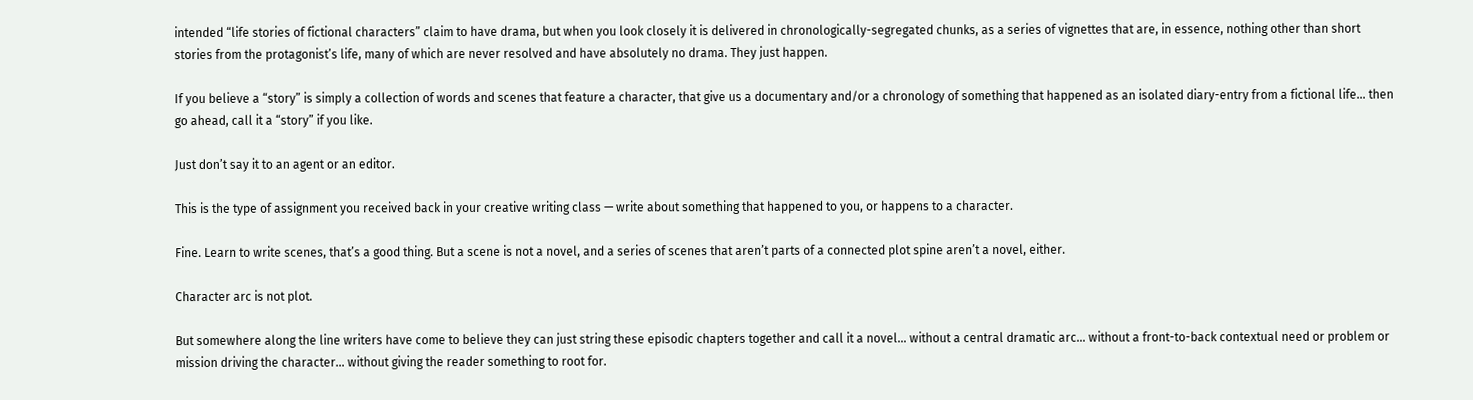intended “life stories of fictional characters” claim to have drama, but when you look closely it is delivered in chronologically-segregated chunks, as a series of vignettes that are, in essence, nothing other than short stories from the protagonist’s life, many of which are never resolved and have absolutely no drama. They just happen.

If you believe a “story” is simply a collection of words and scenes that feature a character, that give us a documentary and/or a chronology of something that happened as an isolated diary-entry from a fictional life… then go ahead, call it a “story” if you like.

Just don’t say it to an agent or an editor.

This is the type of assignment you received back in your creative writing class — write about something that happened to you, or happens to a character.

Fine. Learn to write scenes, that’s a good thing. But a scene is not a novel, and a series of scenes that aren’t parts of a connected plot spine aren’t a novel, either.

Character arc is not plot.

But somewhere along the line writers have come to believe they can just string these episodic chapters together and call it a novel… without a central dramatic arc… without a front-to-back contextual need or problem or mission driving the character… without giving the reader something to root for.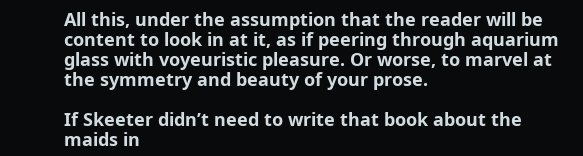All this, under the assumption that the reader will be content to look in at it, as if peering through aquarium glass with voyeuristic pleasure. Or worse, to marvel at the symmetry and beauty of your prose.

If Skeeter didn’t need to write that book about the maids in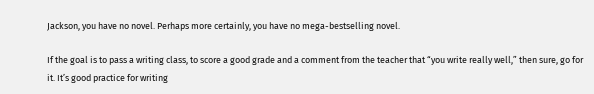Jackson, you have no novel. Perhaps more certainly, you have no mega-bestselling novel.

If the goal is to pass a writing class, to score a good grade and a comment from the teacher that “you write really well,” then sure, go for it. It’s good practice for writing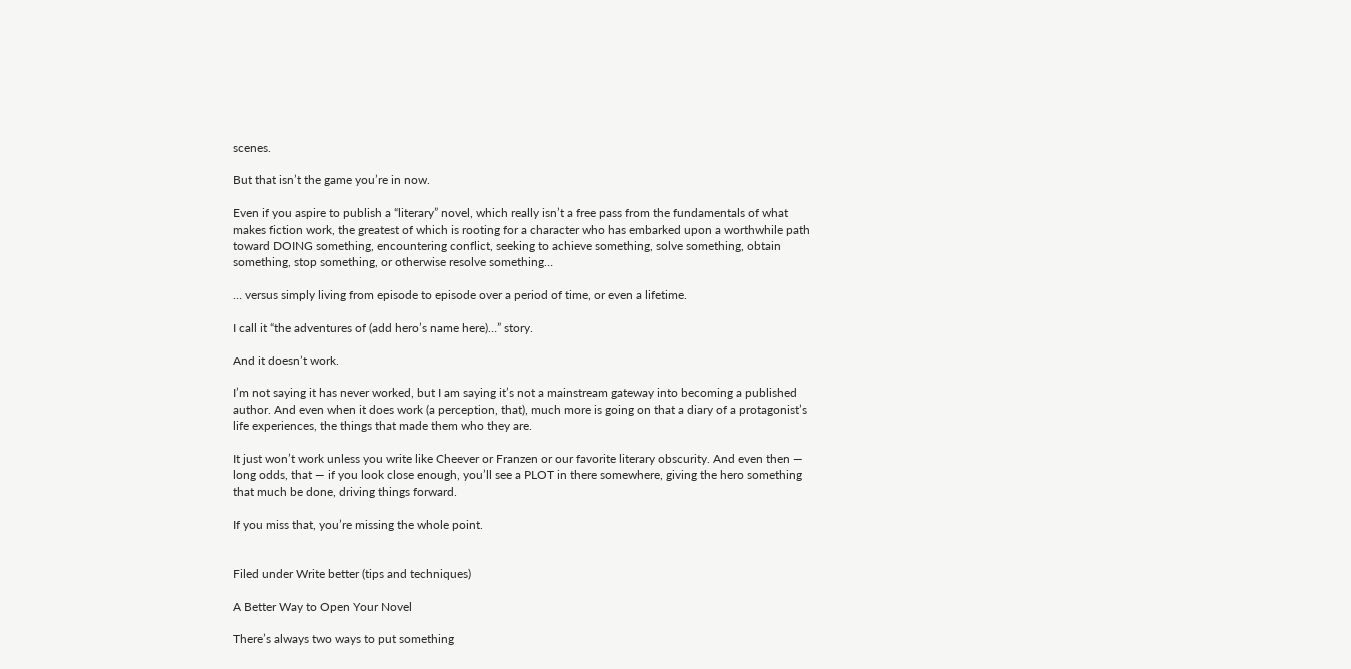scenes.

But that isn’t the game you’re in now.

Even if you aspire to publish a “literary” novel, which really isn’t a free pass from the fundamentals of what makes fiction work, the greatest of which is rooting for a character who has embarked upon a worthwhile path toward DOING something, encountering conflict, seeking to achieve something, solve something, obtain something, stop something, or otherwise resolve something…

… versus simply living from episode to episode over a period of time, or even a lifetime.

I call it “the adventures of (add hero’s name here)…” story.

And it doesn’t work.

I’m not saying it has never worked, but I am saying it’s not a mainstream gateway into becoming a published author. And even when it does work (a perception, that), much more is going on that a diary of a protagonist’s life experiences, the things that made them who they are.

It just won’t work unless you write like Cheever or Franzen or our favorite literary obscurity. And even then — long odds, that — if you look close enough, you’ll see a PLOT in there somewhere, giving the hero something that much be done, driving things forward.

If you miss that, you’re missing the whole point.


Filed under Write better (tips and techniques)

A Better Way to Open Your Novel

There’s always two ways to put something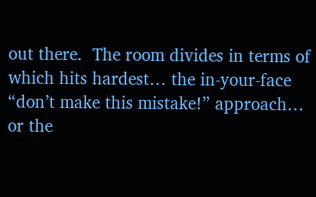out there.  The room divides in terms of which hits hardest… the in-your-face “don’t make this mistake!” approach… or the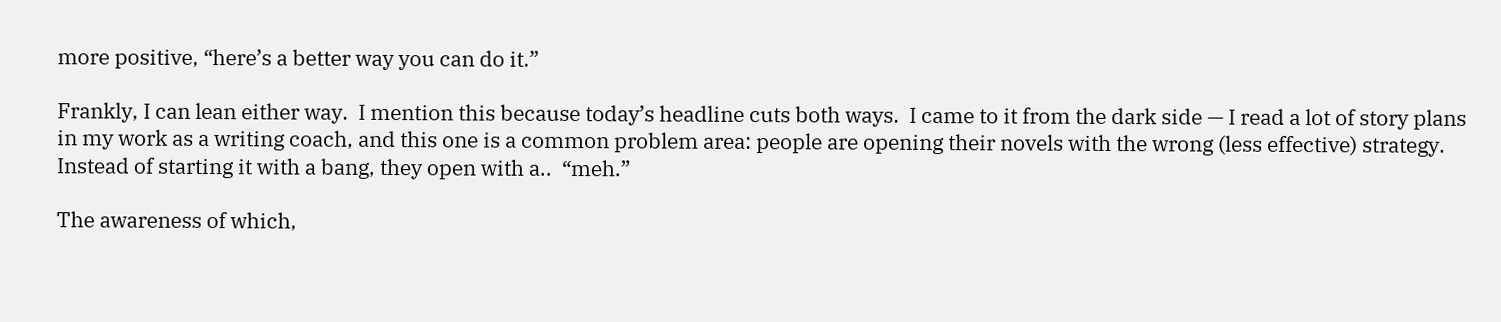more positive, “here’s a better way you can do it.”

Frankly, I can lean either way.  I mention this because today’s headline cuts both ways.  I came to it from the dark side — I read a lot of story plans in my work as a writing coach, and this one is a common problem area: people are opening their novels with the wrong (less effective) strategy.  Instead of starting it with a bang, they open with a..  “meh.”

The awareness of which,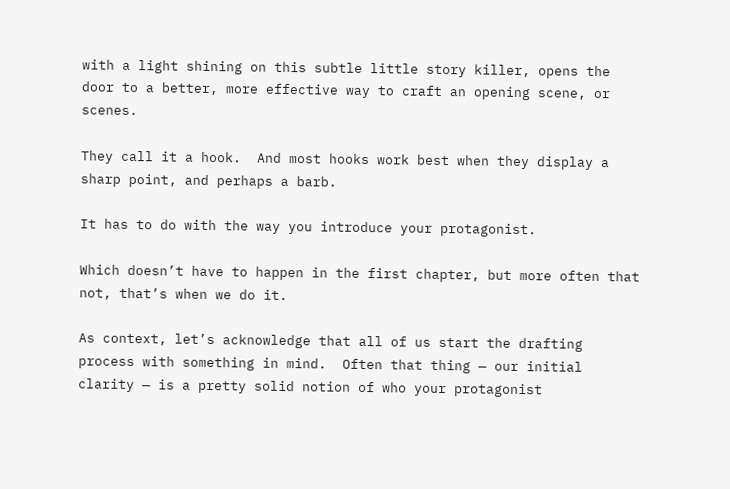with a light shining on this subtle little story killer, opens the door to a better, more effective way to craft an opening scene, or scenes.

They call it a hook.  And most hooks work best when they display a sharp point, and perhaps a barb.

It has to do with the way you introduce your protagonist.

Which doesn’t have to happen in the first chapter, but more often that not, that’s when we do it.

As context, let’s acknowledge that all of us start the drafting process with something in mind.  Often that thing — our initial clarity — is a pretty solid notion of who your protagonist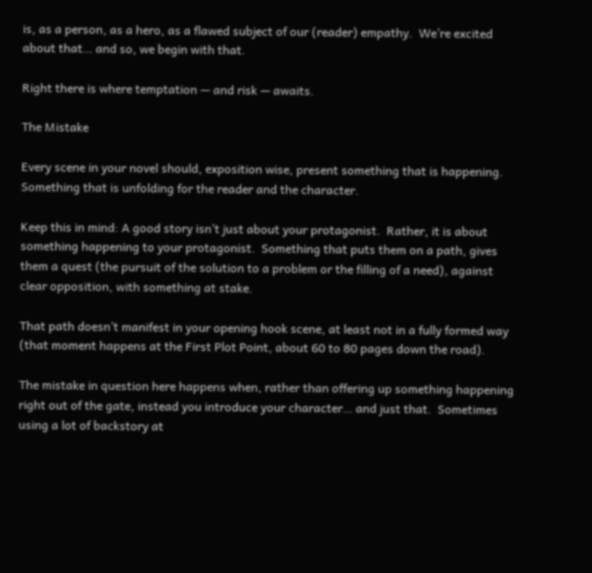is, as a person, as a hero, as a flawed subject of our (reader) empathy.  We’re excited about that… and so, we begin with that.

Right there is where temptation — and risk — awaits.

The Mistake

Every scene in your novel should, exposition wise, present something that is happening.  Something that is unfolding for the reader and the character.

Keep this in mind: A good story isn’t just about your protagonist.  Rather, it is about something happening to your protagonist.  Something that puts them on a path, gives them a quest (the pursuit of the solution to a problem or the filling of a need), against clear opposition, with something at stake.

That path doesn’t manifest in your opening hook scene, at least not in a fully formed way (that moment happens at the First Plot Point, about 60 to 80 pages down the road).

The mistake in question here happens when, rather than offering up something happening right out of the gate, instead you introduce your character… and just that.  Sometimes using a lot of backstory at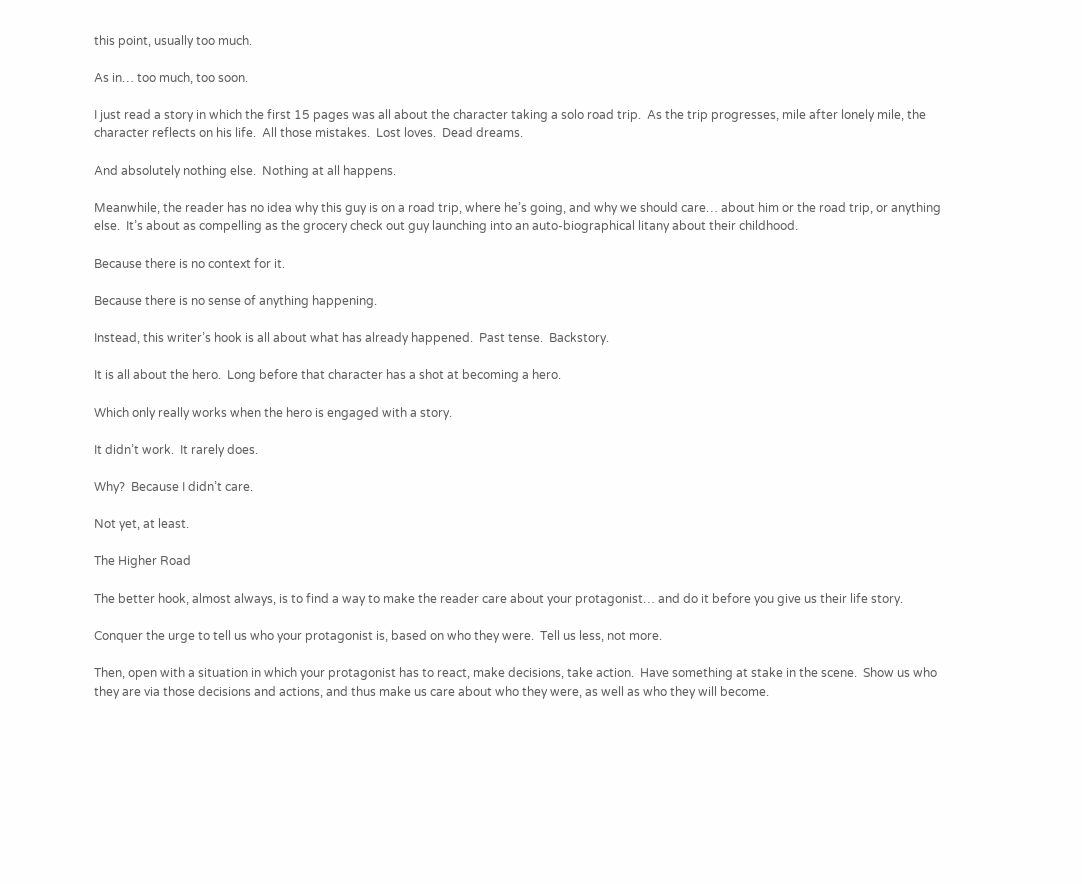this point, usually too much.

As in… too much, too soon.

I just read a story in which the first 15 pages was all about the character taking a solo road trip.  As the trip progresses, mile after lonely mile, the character reflects on his life.  All those mistakes.  Lost loves.  Dead dreams.

And absolutely nothing else.  Nothing at all happens.

Meanwhile, the reader has no idea why this guy is on a road trip, where he’s going, and why we should care… about him or the road trip, or anything else.  It’s about as compelling as the grocery check out guy launching into an auto-biographical litany about their childhood.

Because there is no context for it.

Because there is no sense of anything happening.

Instead, this writer’s hook is all about what has already happened.  Past tense.  Backstory.

It is all about the hero.  Long before that character has a shot at becoming a hero.

Which only really works when the hero is engaged with a story.

It didn’t work.  It rarely does.

Why?  Because I didn’t care.

Not yet, at least.

The Higher Road

The better hook, almost always, is to find a way to make the reader care about your protagonist… and do it before you give us their life story.

Conquer the urge to tell us who your protagonist is, based on who they were.  Tell us less, not more.

Then, open with a situation in which your protagonist has to react, make decisions, take action.  Have something at stake in the scene.  Show us who they are via those decisions and actions, and thus make us care about who they were, as well as who they will become.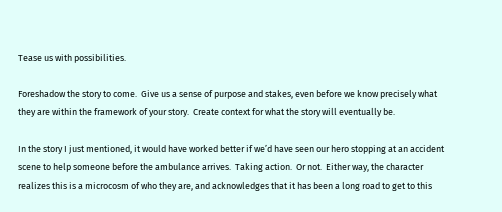Tease us with possibilities.

Foreshadow the story to come.  Give us a sense of purpose and stakes, even before we know precisely what they are within the framework of your story.  Create context for what the story will eventually be.

In the story I just mentioned, it would have worked better if we’d have seen our hero stopping at an accident scene to help someone before the ambulance arrives.  Taking action.  Or not.  Either way, the character realizes this is a microcosm of who they are, and acknowledges that it has been a long road to get to this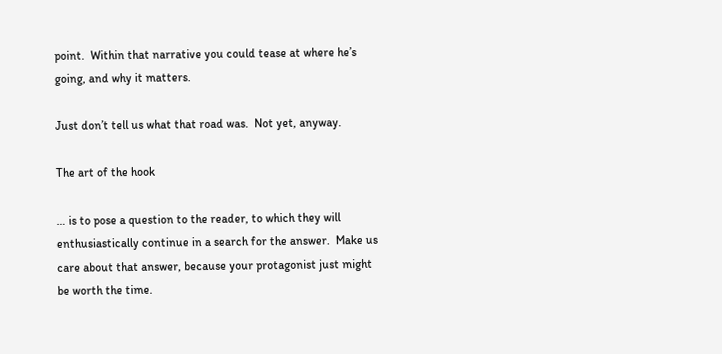point.  Within that narrative you could tease at where he’s going, and why it matters.

Just don’t tell us what that road was.  Not yet, anyway.

The art of the hook

… is to pose a question to the reader, to which they will enthusiastically continue in a search for the answer.  Make us care about that answer, because your protagonist just might be worth the time.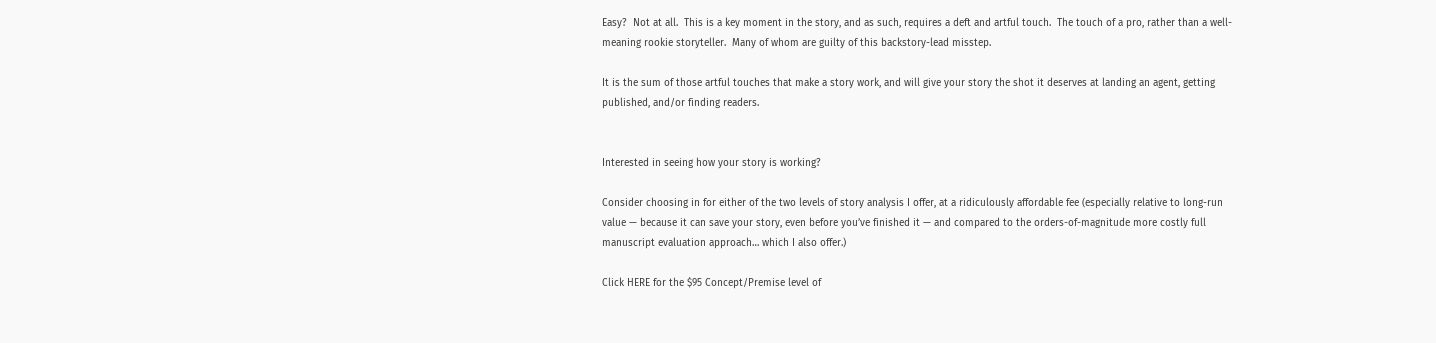Easy?  Not at all.  This is a key moment in the story, and as such, requires a deft and artful touch.  The touch of a pro, rather than a well-meaning rookie storyteller.  Many of whom are guilty of this backstory-lead misstep.

It is the sum of those artful touches that make a story work, and will give your story the shot it deserves at landing an agent, getting published, and/or finding readers.


Interested in seeing how your story is working?

Consider choosing in for either of the two levels of story analysis I offer, at a ridiculously affordable fee (especially relative to long-run value — because it can save your story, even before you’ve finished it — and compared to the orders-of-magnitude more costly full manuscript evaluation approach… which I also offer.)

Click HERE for the $95 Concept/Premise level of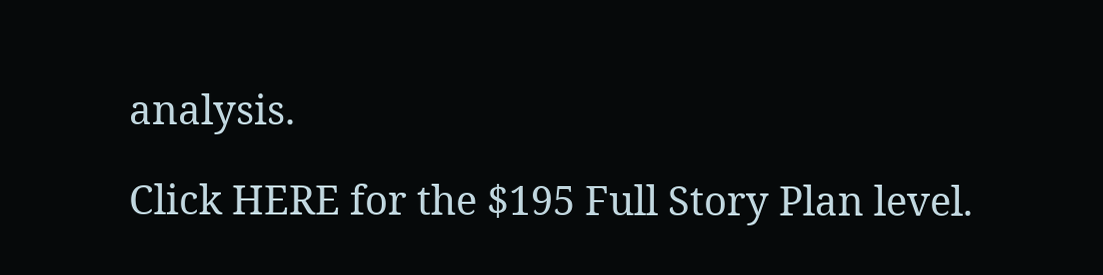analysis.

Click HERE for the $195 Full Story Plan level.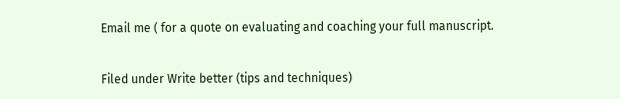Email me ( for a quote on evaluating and coaching your full manuscript.


Filed under Write better (tips and techniques)